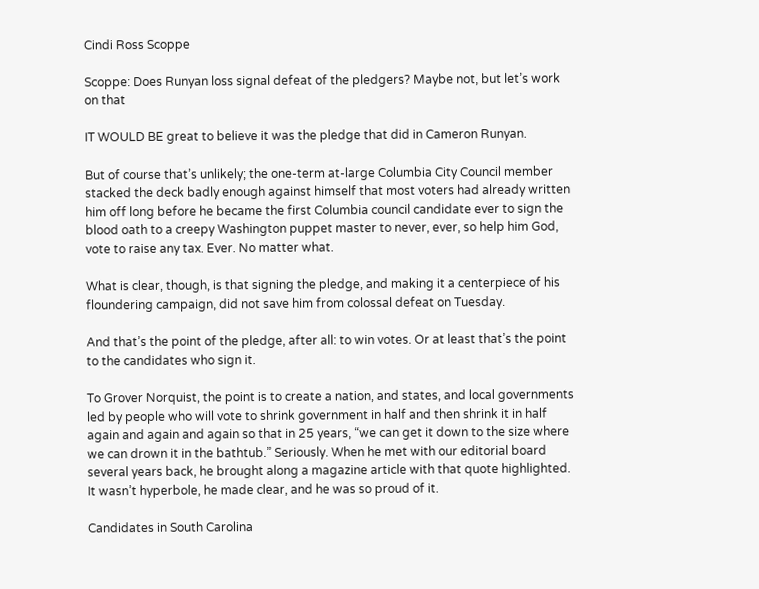Cindi Ross Scoppe

Scoppe: Does Runyan loss signal defeat of the pledgers? Maybe not, but let’s work on that

IT WOULD BE great to believe it was the pledge that did in Cameron Runyan.

But of course that’s unlikely; the one-term at-large Columbia City Council member stacked the deck badly enough against himself that most voters had already written him off long before he became the first Columbia council candidate ever to sign the blood oath to a creepy Washington puppet master to never, ever, so help him God, vote to raise any tax. Ever. No matter what.

What is clear, though, is that signing the pledge, and making it a centerpiece of his floundering campaign, did not save him from colossal defeat on Tuesday.

And that’s the point of the pledge, after all: to win votes. Or at least that’s the point to the candidates who sign it.

To Grover Norquist, the point is to create a nation, and states, and local governments led by people who will vote to shrink government in half and then shrink it in half again and again and again so that in 25 years, “we can get it down to the size where we can drown it in the bathtub.” Seriously. When he met with our editorial board several years back, he brought along a magazine article with that quote highlighted. It wasn’t hyperbole, he made clear, and he was so proud of it.

Candidates in South Carolina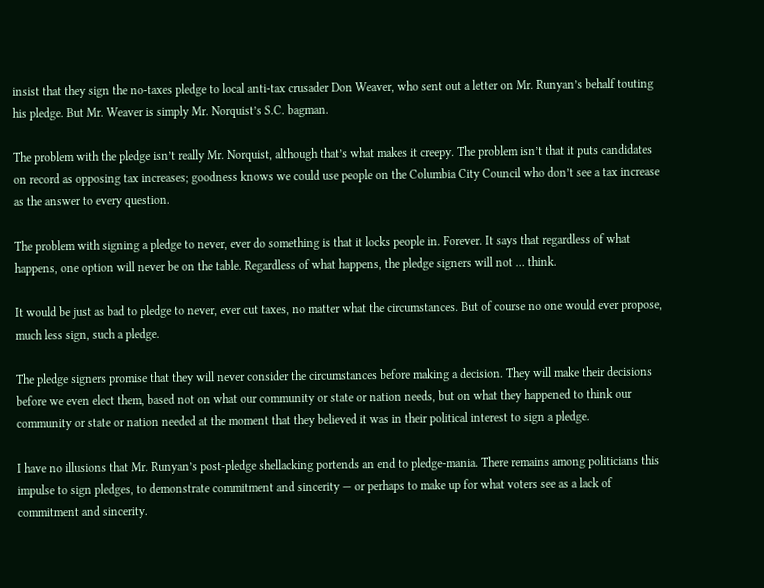insist that they sign the no-taxes pledge to local anti-tax crusader Don Weaver, who sent out a letter on Mr. Runyan’s behalf touting his pledge. But Mr. Weaver is simply Mr. Norquist’s S.C. bagman.

The problem with the pledge isn’t really Mr. Norquist, although that’s what makes it creepy. The problem isn’t that it puts candidates on record as opposing tax increases; goodness knows we could use people on the Columbia City Council who don’t see a tax increase as the answer to every question.

The problem with signing a pledge to never, ever do something is that it locks people in. Forever. It says that regardless of what happens, one option will never be on the table. Regardless of what happens, the pledge signers will not … think.

It would be just as bad to pledge to never, ever cut taxes, no matter what the circumstances. But of course no one would ever propose, much less sign, such a pledge.

The pledge signers promise that they will never consider the circumstances before making a decision. They will make their decisions before we even elect them, based not on what our community or state or nation needs, but on what they happened to think our community or state or nation needed at the moment that they believed it was in their political interest to sign a pledge.

I have no illusions that Mr. Runyan’s post-pledge shellacking portends an end to pledge-mania. There remains among politicians this impulse to sign pledges, to demonstrate commitment and sincerity — or perhaps to make up for what voters see as a lack of commitment and sincerity.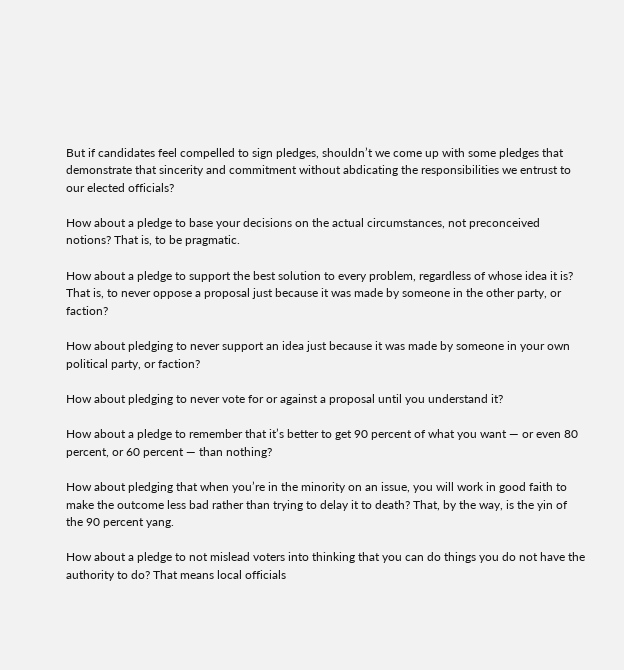But if candidates feel compelled to sign pledges, shouldn’t we come up with some pledges that demonstrate that sincerity and commitment without abdicating the responsibilities we entrust to our elected officials?

How about a pledge to base your decisions on the actual circumstances, not preconceived notions? That is, to be pragmatic.

How about a pledge to support the best solution to every problem, regardless of whose idea it is? That is, to never oppose a proposal just because it was made by someone in the other party, or faction?

How about pledging to never support an idea just because it was made by someone in your own political party, or faction?

How about pledging to never vote for or against a proposal until you understand it?

How about a pledge to remember that it’s better to get 90 percent of what you want — or even 80 percent, or 60 percent — than nothing?

How about pledging that when you’re in the minority on an issue, you will work in good faith to make the outcome less bad rather than trying to delay it to death? That, by the way, is the yin of the 90 percent yang.

How about a pledge to not mislead voters into thinking that you can do things you do not have the authority to do? That means local officials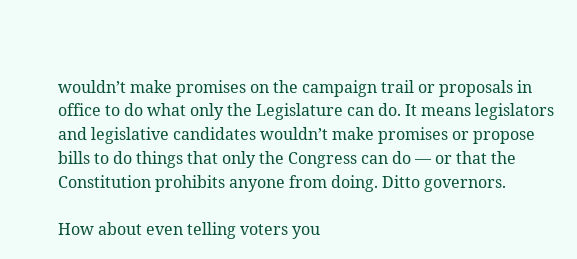wouldn’t make promises on the campaign trail or proposals in office to do what only the Legislature can do. It means legislators and legislative candidates wouldn’t make promises or propose bills to do things that only the Congress can do — or that the Constitution prohibits anyone from doing. Ditto governors.

How about even telling voters you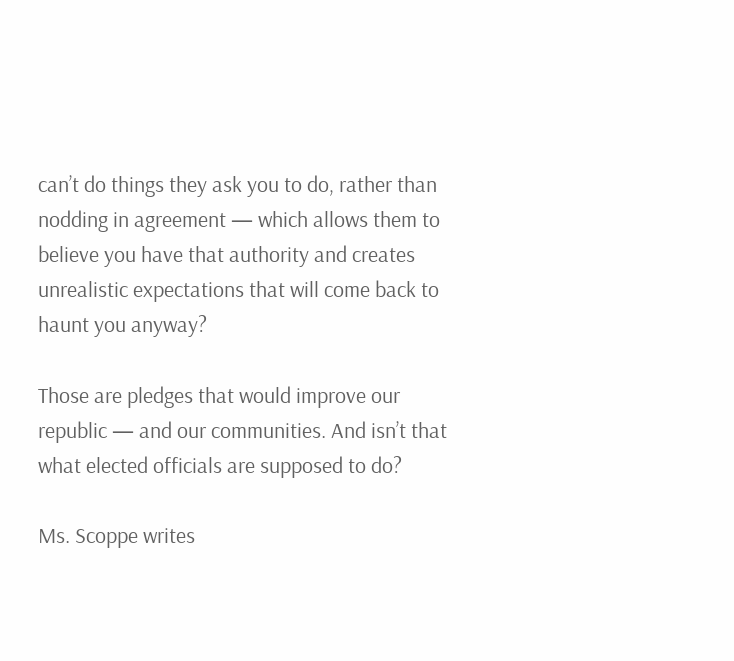can’t do things they ask you to do, rather than nodding in agreement — which allows them to believe you have that authority and creates unrealistic expectations that will come back to haunt you anyway?

Those are pledges that would improve our republic — and our communities. And isn’t that what elected officials are supposed to do?

Ms. Scoppe writes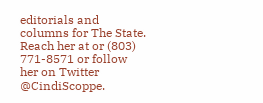editorials and columns for The State. Reach her at or (803) 771-8571 or follow her on Twitter @CindiScoppe.